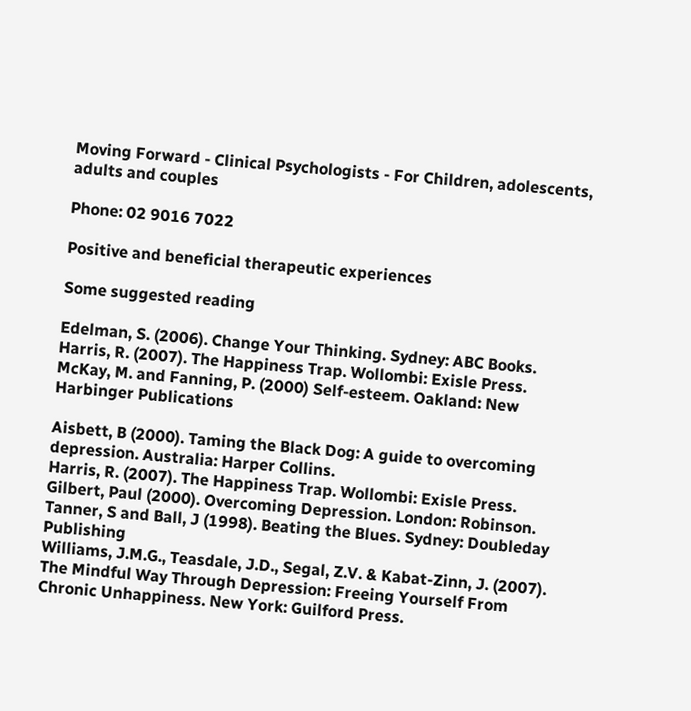Moving Forward - Clinical Psychologists - For Children, adolescents, adults and couples

Phone: 02 9016 7022

Positive and beneficial therapeutic experiences

Some suggested reading

Edelman, S. (2006). Change Your Thinking. Sydney: ABC Books.
Harris, R. (2007). The Happiness Trap. Wollombi: Exisle Press.
McKay, M. and Fanning, P. (2000) Self-esteem. Oakland: New Harbinger Publications

Aisbett, B (2000). Taming the Black Dog: A guide to overcoming depression. Australia: Harper Collins.
Harris, R. (2007). The Happiness Trap. Wollombi: Exisle Press.
Gilbert, Paul (2000). Overcoming Depression. London: Robinson.
Tanner, S and Ball, J (1998). Beating the Blues. Sydney: Doubleday Publishing
Williams, J.M.G., Teasdale, J.D., Segal, Z.V. & Kabat-Zinn, J. (2007). The Mindful Way Through Depression: Freeing Yourself From Chronic Unhappiness. New York: Guilford Press.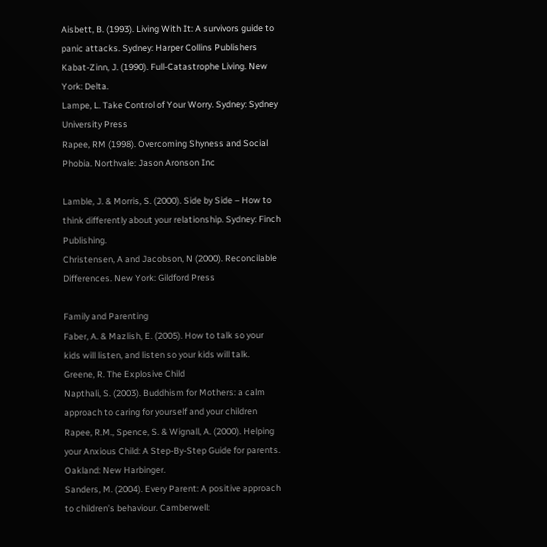Aisbett, B. (1993). Living With It: A survivors guide to panic attacks. Sydney: Harper Collins Publishers
Kabat-Zinn, J. (1990). Full-Catastrophe Living. New York: Delta.
Lampe, L. Take Control of Your Worry. Sydney: Sydney University Press
Rapee, RM (1998). Overcoming Shyness and Social Phobia. Northvale: Jason Aronson Inc

Lamble, J. & Morris, S. (2000). Side by Side – How to think differently about your relationship. Sydney: Finch Publishing.
Christensen, A and Jacobson, N (2000). Reconcilable Differences. New York: Gildford Press

Family and Parenting
Faber, A. & Mazlish, E. (2005). How to talk so your kids will listen, and listen so your kids will talk.
Greene, R. The Explosive Child
Napthali, S. (2003). Buddhism for Mothers: a calm approach to caring for yourself and your children
Rapee, R.M., Spence, S. & Wignall, A. (2000). Helping your Anxious Child: A Step-By-Step Guide for parents. Oakland: New Harbinger.
Sanders, M. (2004). Every Parent: A positive approach to children’s behaviour. Camberwell: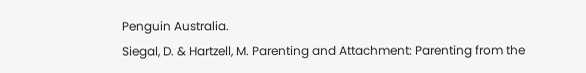Penguin Australia.
Siegal, D. & Hartzell, M. Parenting and Attachment: Parenting from the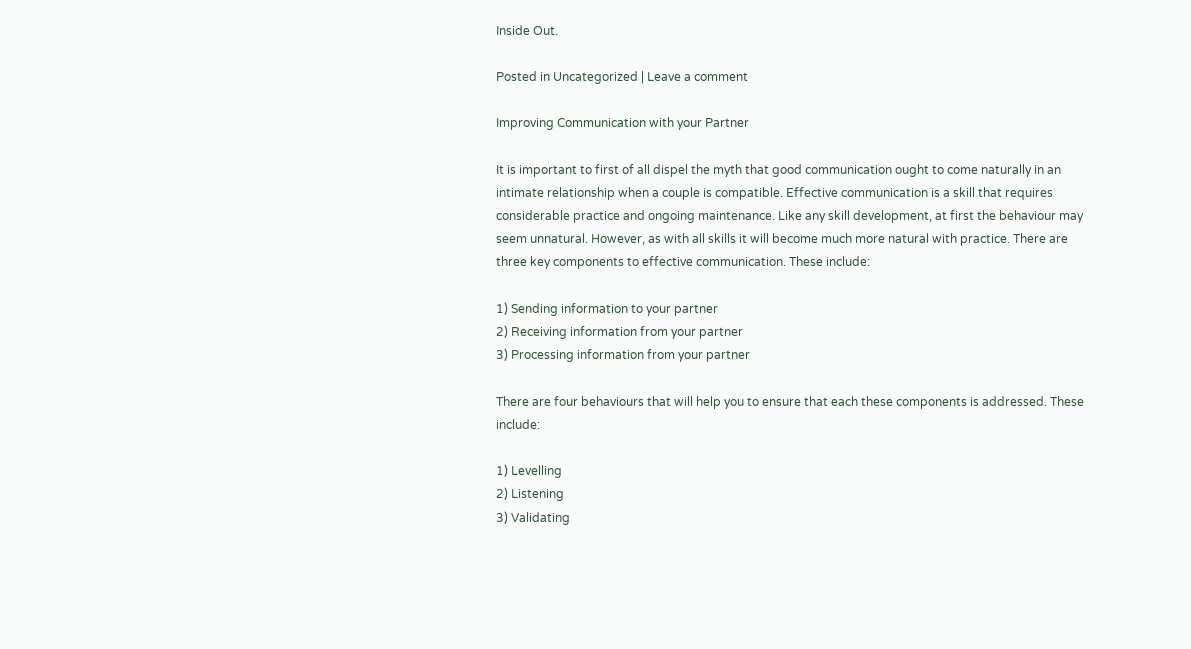Inside Out.

Posted in Uncategorized | Leave a comment

Improving Communication with your Partner

It is important to first of all dispel the myth that good communication ought to come naturally in an intimate relationship when a couple is compatible. Effective communication is a skill that requires considerable practice and ongoing maintenance. Like any skill development, at first the behaviour may seem unnatural. However, as with all skills it will become much more natural with practice. There are three key components to effective communication. These include:

1) Sending information to your partner
2) Receiving information from your partner
3) Processing information from your partner

There are four behaviours that will help you to ensure that each these components is addressed. These include:

1) Levelling
2) Listening
3) Validating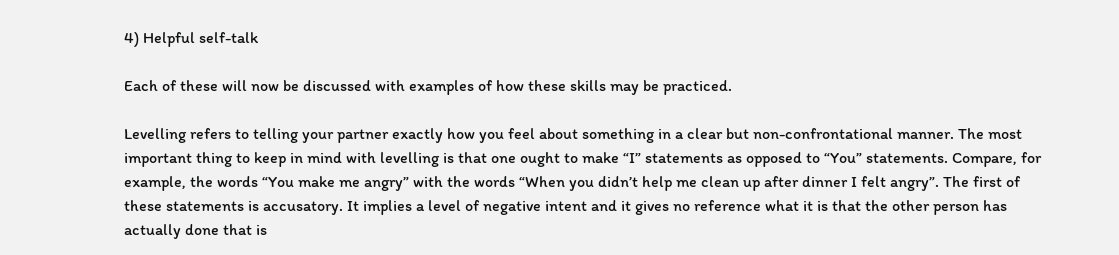4) Helpful self-talk

Each of these will now be discussed with examples of how these skills may be practiced.

Levelling refers to telling your partner exactly how you feel about something in a clear but non-confrontational manner. The most important thing to keep in mind with levelling is that one ought to make “I” statements as opposed to “You” statements. Compare, for example, the words “You make me angry” with the words “When you didn’t help me clean up after dinner I felt angry”. The first of these statements is accusatory. It implies a level of negative intent and it gives no reference what it is that the other person has actually done that is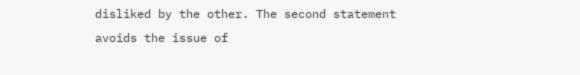disliked by the other. The second statement avoids the issue of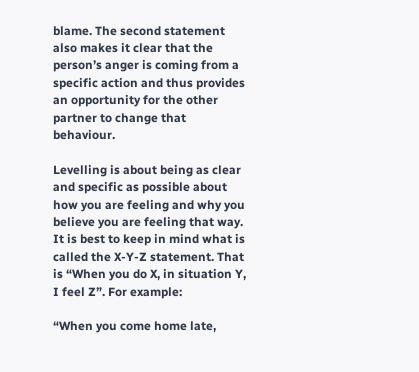blame. The second statement also makes it clear that the person’s anger is coming from a specific action and thus provides an opportunity for the other partner to change that behaviour.

Levelling is about being as clear and specific as possible about how you are feeling and why you believe you are feeling that way. It is best to keep in mind what is called the X-Y-Z statement. That is “When you do X, in situation Y, I feel Z”. For example:

“When you come home late,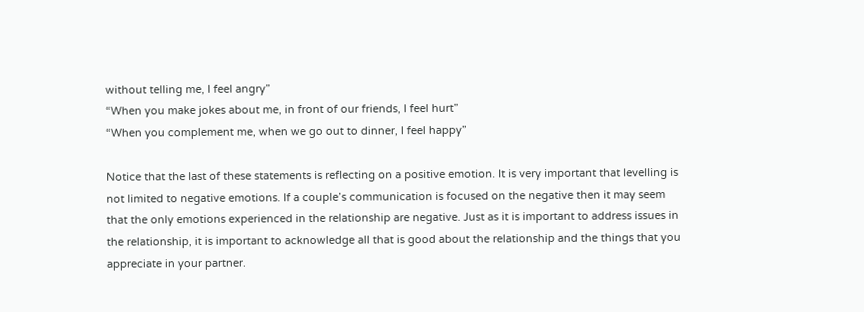without telling me, I feel angry”
“When you make jokes about me, in front of our friends, I feel hurt”
“When you complement me, when we go out to dinner, I feel happy”

Notice that the last of these statements is reflecting on a positive emotion. It is very important that levelling is not limited to negative emotions. If a couple’s communication is focused on the negative then it may seem that the only emotions experienced in the relationship are negative. Just as it is important to address issues in the relationship, it is important to acknowledge all that is good about the relationship and the things that you appreciate in your partner.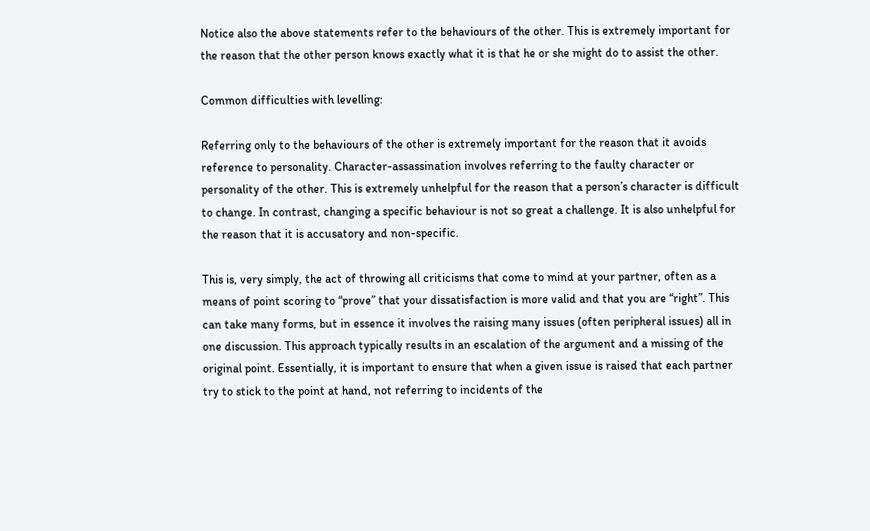Notice also the above statements refer to the behaviours of the other. This is extremely important for the reason that the other person knows exactly what it is that he or she might do to assist the other.

Common difficulties with levelling:

Referring only to the behaviours of the other is extremely important for the reason that it avoids reference to personality. Character-assassination involves referring to the faulty character or personality of the other. This is extremely unhelpful for the reason that a person’s character is difficult to change. In contrast, changing a specific behaviour is not so great a challenge. It is also unhelpful for the reason that it is accusatory and non-specific.

This is, very simply, the act of throwing all criticisms that come to mind at your partner, often as a means of point scoring to “prove” that your dissatisfaction is more valid and that you are “right”. This can take many forms, but in essence it involves the raising many issues (often peripheral issues) all in one discussion. This approach typically results in an escalation of the argument and a missing of the original point. Essentially, it is important to ensure that when a given issue is raised that each partner try to stick to the point at hand, not referring to incidents of the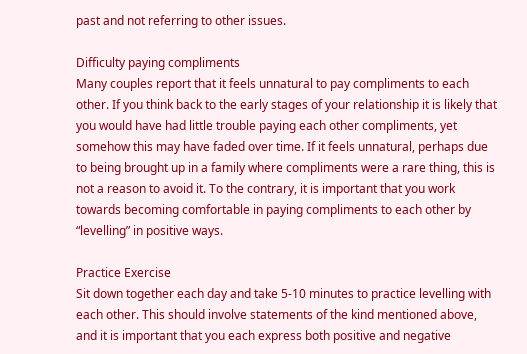past and not referring to other issues.

Difficulty paying compliments
Many couples report that it feels unnatural to pay compliments to each other. If you think back to the early stages of your relationship it is likely that you would have had little trouble paying each other compliments, yet somehow this may have faded over time. If it feels unnatural, perhaps due to being brought up in a family where compliments were a rare thing, this is not a reason to avoid it. To the contrary, it is important that you work towards becoming comfortable in paying compliments to each other by “levelling” in positive ways.

Practice Exercise
Sit down together each day and take 5-10 minutes to practice levelling with each other. This should involve statements of the kind mentioned above, and it is important that you each express both positive and negative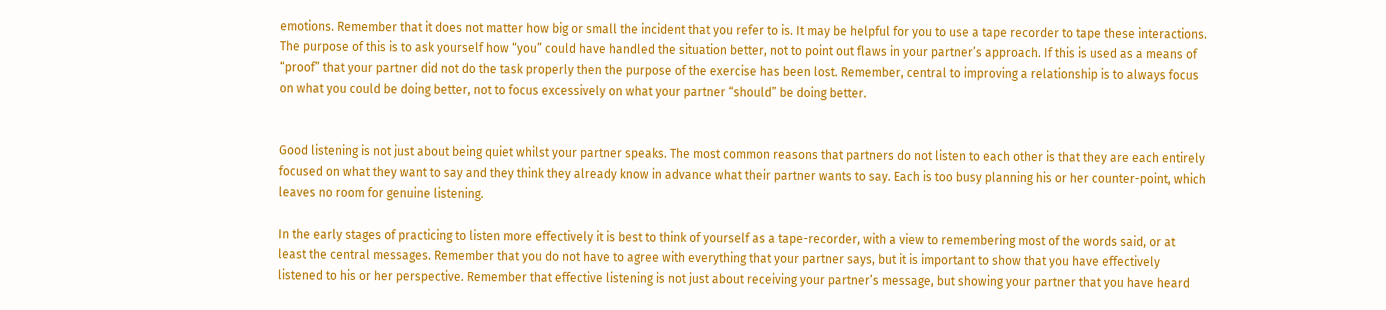emotions. Remember that it does not matter how big or small the incident that you refer to is. It may be helpful for you to use a tape recorder to tape these interactions. The purpose of this is to ask yourself how “you” could have handled the situation better, not to point out flaws in your partner’s approach. If this is used as a means of “proof” that your partner did not do the task properly then the purpose of the exercise has been lost. Remember, central to improving a relationship is to always focus on what you could be doing better, not to focus excessively on what your partner “should” be doing better.


Good listening is not just about being quiet whilst your partner speaks. The most common reasons that partners do not listen to each other is that they are each entirely focused on what they want to say and they think they already know in advance what their partner wants to say. Each is too busy planning his or her counter-point, which leaves no room for genuine listening.

In the early stages of practicing to listen more effectively it is best to think of yourself as a tape-recorder, with a view to remembering most of the words said, or at least the central messages. Remember that you do not have to agree with everything that your partner says, but it is important to show that you have effectively listened to his or her perspective. Remember that effective listening is not just about receiving your partner’s message, but showing your partner that you have heard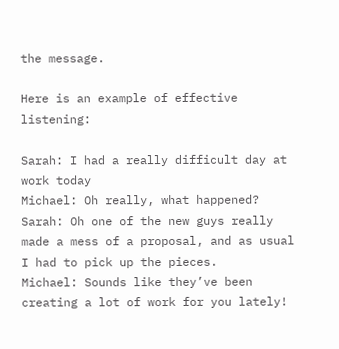the message.

Here is an example of effective listening:

Sarah: I had a really difficult day at work today
Michael: Oh really, what happened?
Sarah: Oh one of the new guys really made a mess of a proposal, and as usual I had to pick up the pieces.
Michael: Sounds like they’ve been creating a lot of work for you lately!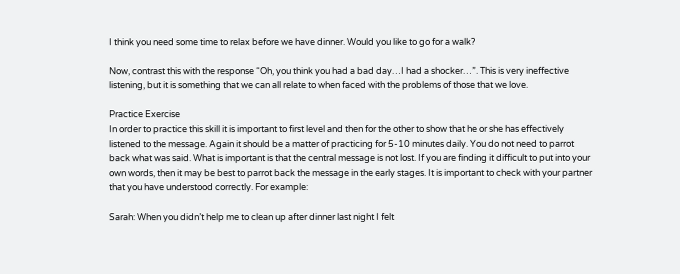I think you need some time to relax before we have dinner. Would you like to go for a walk?

Now, contrast this with the response “Oh, you think you had a bad day…I had a shocker…”. This is very ineffective listening, but it is something that we can all relate to when faced with the problems of those that we love.

Practice Exercise
In order to practice this skill it is important to first level and then for the other to show that he or she has effectively listened to the message. Again it should be a matter of practicing for 5-10 minutes daily. You do not need to parrot back what was said. What is important is that the central message is not lost. If you are finding it difficult to put into your own words, then it may be best to parrot back the message in the early stages. It is important to check with your partner that you have understood correctly. For example:

Sarah: When you didn’t help me to clean up after dinner last night I felt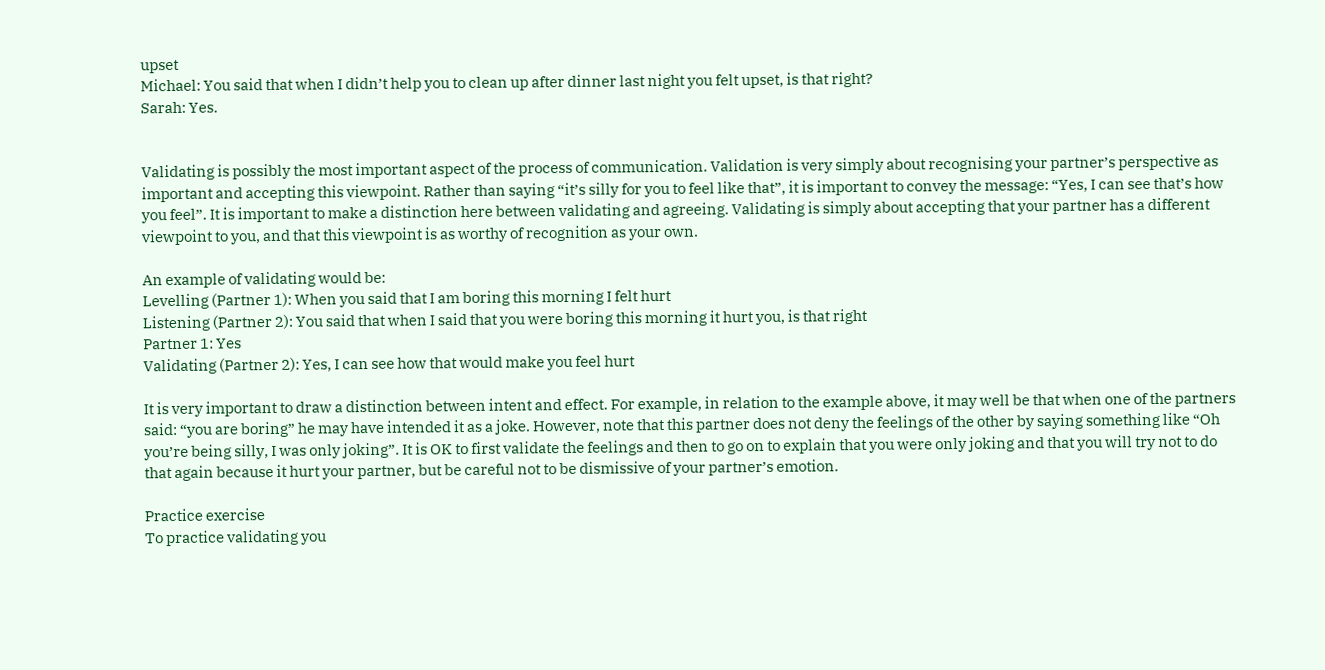upset
Michael: You said that when I didn’t help you to clean up after dinner last night you felt upset, is that right?
Sarah: Yes.


Validating is possibly the most important aspect of the process of communication. Validation is very simply about recognising your partner’s perspective as important and accepting this viewpoint. Rather than saying “it’s silly for you to feel like that”, it is important to convey the message: “Yes, I can see that’s how you feel”. It is important to make a distinction here between validating and agreeing. Validating is simply about accepting that your partner has a different viewpoint to you, and that this viewpoint is as worthy of recognition as your own.

An example of validating would be:
Levelling (Partner 1): When you said that I am boring this morning I felt hurt
Listening (Partner 2): You said that when I said that you were boring this morning it hurt you, is that right
Partner 1: Yes
Validating (Partner 2): Yes, I can see how that would make you feel hurt

It is very important to draw a distinction between intent and effect. For example, in relation to the example above, it may well be that when one of the partners said: “you are boring” he may have intended it as a joke. However, note that this partner does not deny the feelings of the other by saying something like “Oh you’re being silly, I was only joking”. It is OK to first validate the feelings and then to go on to explain that you were only joking and that you will try not to do that again because it hurt your partner, but be careful not to be dismissive of your partner’s emotion.

Practice exercise
To practice validating you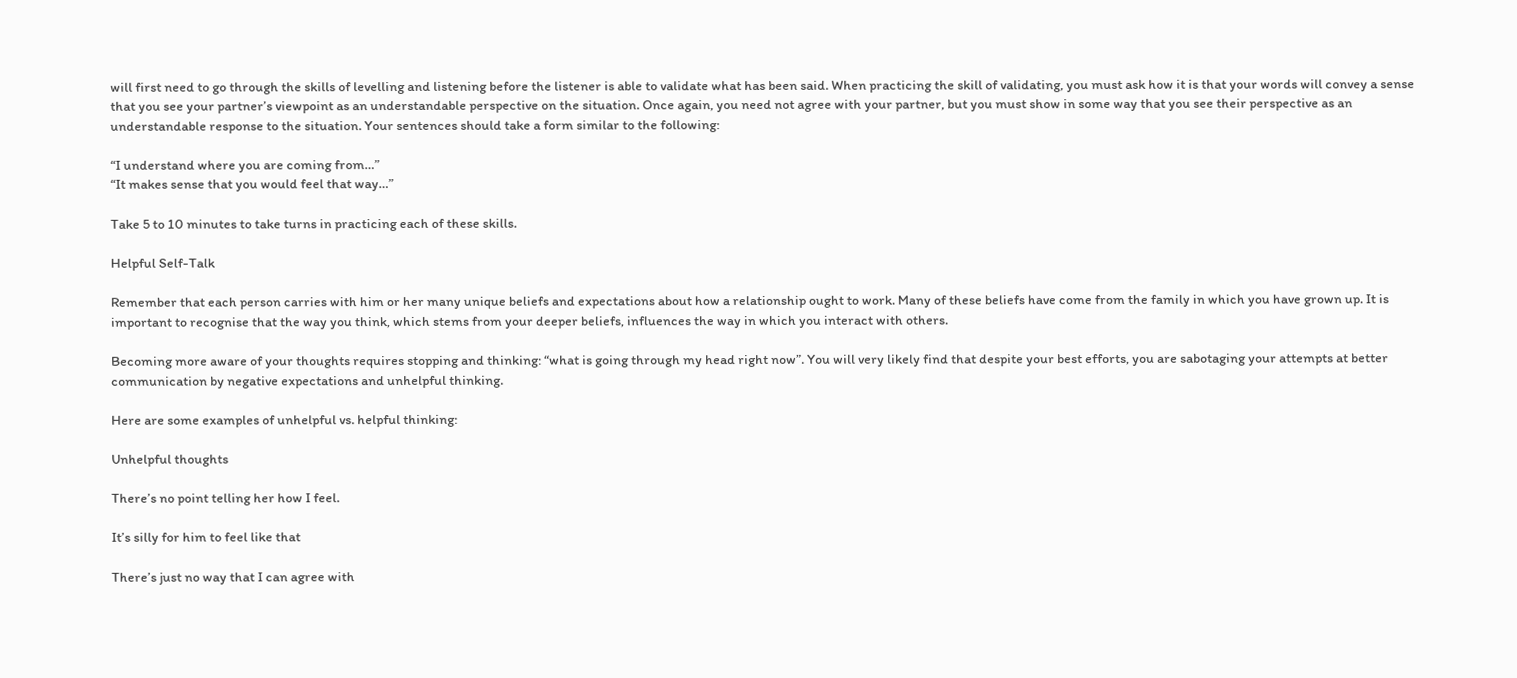will first need to go through the skills of levelling and listening before the listener is able to validate what has been said. When practicing the skill of validating, you must ask how it is that your words will convey a sense that you see your partner’s viewpoint as an understandable perspective on the situation. Once again, you need not agree with your partner, but you must show in some way that you see their perspective as an understandable response to the situation. Your sentences should take a form similar to the following:

“I understand where you are coming from…”
“It makes sense that you would feel that way…”

Take 5 to 10 minutes to take turns in practicing each of these skills.

Helpful Self-Talk

Remember that each person carries with him or her many unique beliefs and expectations about how a relationship ought to work. Many of these beliefs have come from the family in which you have grown up. It is important to recognise that the way you think, which stems from your deeper beliefs, influences the way in which you interact with others.

Becoming more aware of your thoughts requires stopping and thinking: “what is going through my head right now”. You will very likely find that despite your best efforts, you are sabotaging your attempts at better communication by negative expectations and unhelpful thinking.

Here are some examples of unhelpful vs. helpful thinking:

Unhelpful thoughts

There’s no point telling her how I feel.

It’s silly for him to feel like that

There’s just no way that I can agree with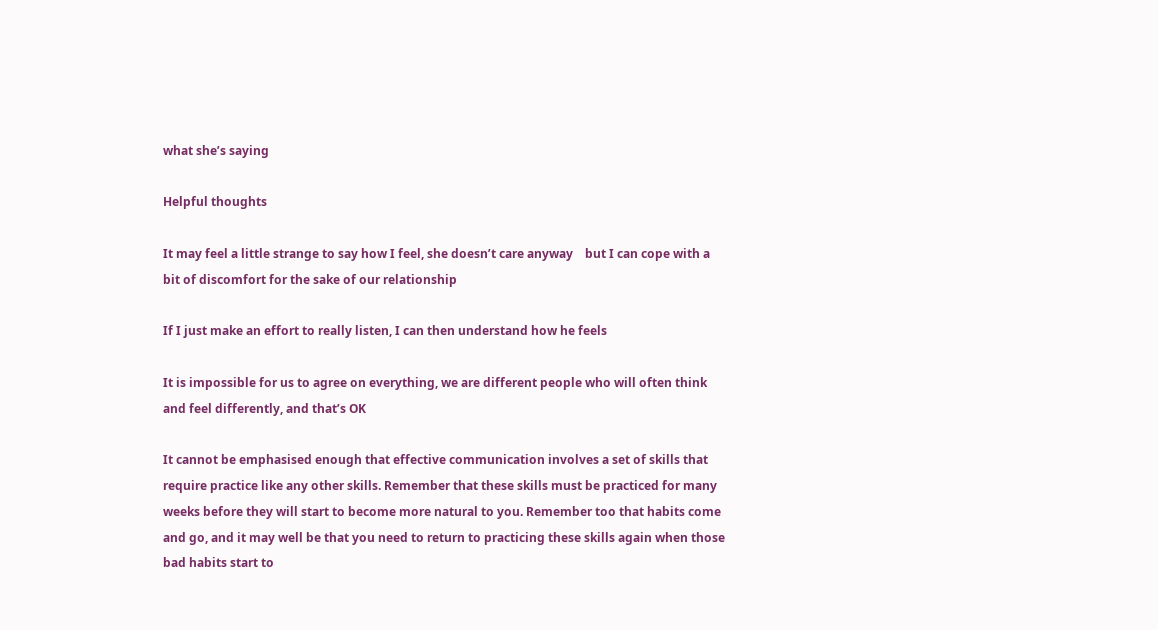what she’s saying

Helpful thoughts

It may feel a little strange to say how I feel, she doesn’t care anyway    but I can cope with a bit of discomfort for the sake of our relationship

If I just make an effort to really listen, I can then understand how he feels

It is impossible for us to agree on everything, we are different people who will often think and feel differently, and that’s OK

It cannot be emphasised enough that effective communication involves a set of skills that require practice like any other skills. Remember that these skills must be practiced for many weeks before they will start to become more natural to you. Remember too that habits come and go, and it may well be that you need to return to practicing these skills again when those bad habits start to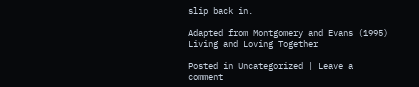slip back in.

Adapted from Montgomery and Evans (1995) Living and Loving Together

Posted in Uncategorized | Leave a comment